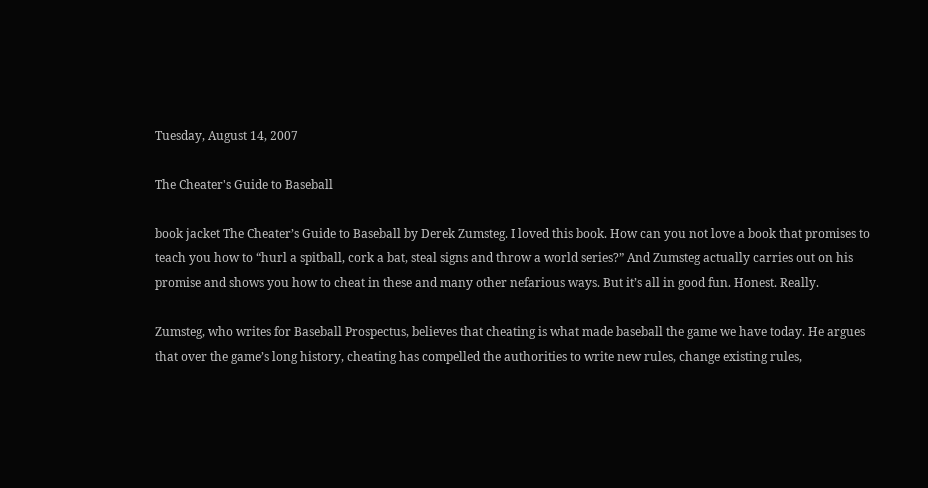Tuesday, August 14, 2007

The Cheater's Guide to Baseball

book jacket The Cheater’s Guide to Baseball by Derek Zumsteg. I loved this book. How can you not love a book that promises to teach you how to “hurl a spitball, cork a bat, steal signs and throw a world series?” And Zumsteg actually carries out on his promise and shows you how to cheat in these and many other nefarious ways. But it’s all in good fun. Honest. Really.

Zumsteg, who writes for Baseball Prospectus, believes that cheating is what made baseball the game we have today. He argues that over the game’s long history, cheating has compelled the authorities to write new rules, change existing rules,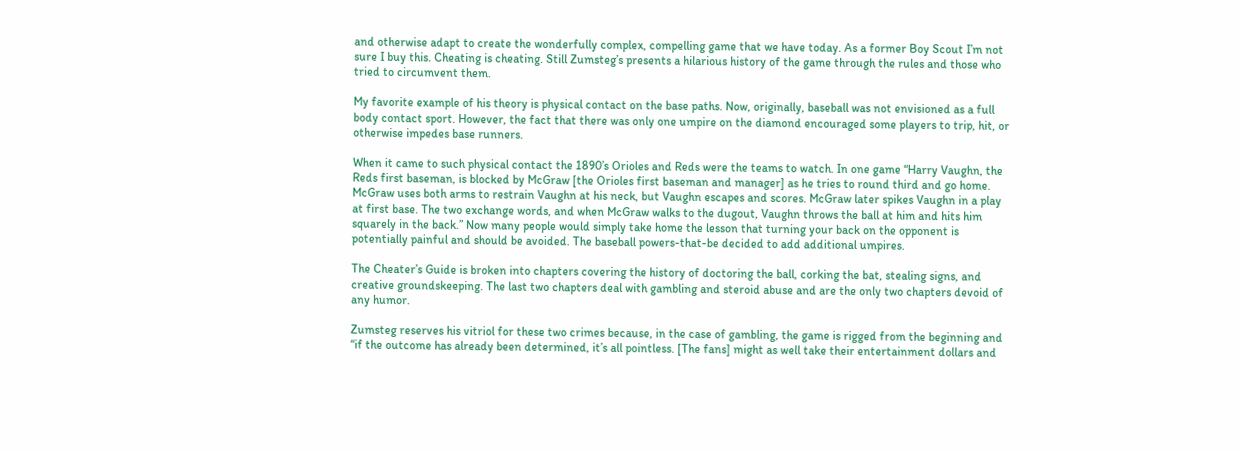and otherwise adapt to create the wonderfully complex, compelling game that we have today. As a former Boy Scout I’m not sure I buy this. Cheating is cheating. Still Zumsteg’s presents a hilarious history of the game through the rules and those who tried to circumvent them.

My favorite example of his theory is physical contact on the base paths. Now, originally, baseball was not envisioned as a full body contact sport. However, the fact that there was only one umpire on the diamond encouraged some players to trip, hit, or otherwise impedes base runners.

When it came to such physical contact the 1890’s Orioles and Reds were the teams to watch. In one game “Harry Vaughn, the Reds first baseman, is blocked by McGraw [the Orioles first baseman and manager] as he tries to round third and go home. McGraw uses both arms to restrain Vaughn at his neck, but Vaughn escapes and scores. McGraw later spikes Vaughn in a play at first base. The two exchange words, and when McGraw walks to the dugout, Vaughn throws the ball at him and hits him squarely in the back.” Now many people would simply take home the lesson that turning your back on the opponent is potentially painful and should be avoided. The baseball powers-that-be decided to add additional umpires.

The Cheater’s Guide is broken into chapters covering the history of doctoring the ball, corking the bat, stealing signs, and creative groundskeeping. The last two chapters deal with gambling and steroid abuse and are the only two chapters devoid of any humor.

Zumsteg reserves his vitriol for these two crimes because, in the case of gambling, the game is rigged from the beginning and “if the outcome has already been determined, it’s all pointless. [The fans] might as well take their entertainment dollars and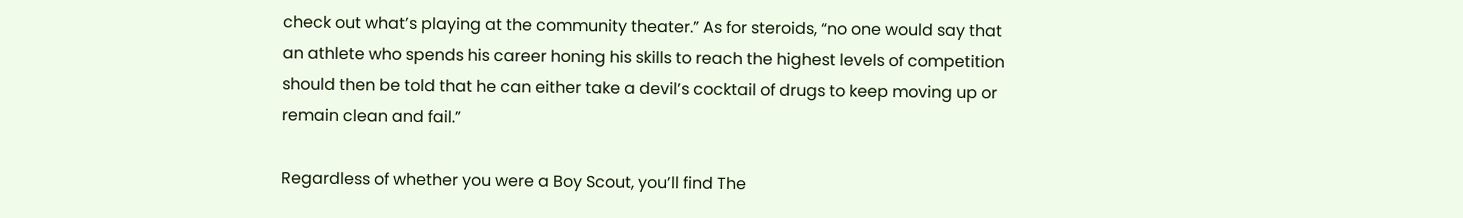check out what’s playing at the community theater.” As for steroids, “no one would say that an athlete who spends his career honing his skills to reach the highest levels of competition should then be told that he can either take a devil’s cocktail of drugs to keep moving up or remain clean and fail.”

Regardless of whether you were a Boy Scout, you’ll find The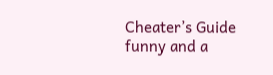Cheater’s Guide funny and a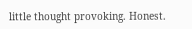little thought provoking. Honest.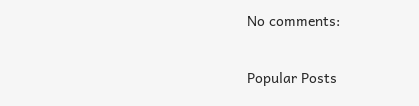No comments:

Popular Posts